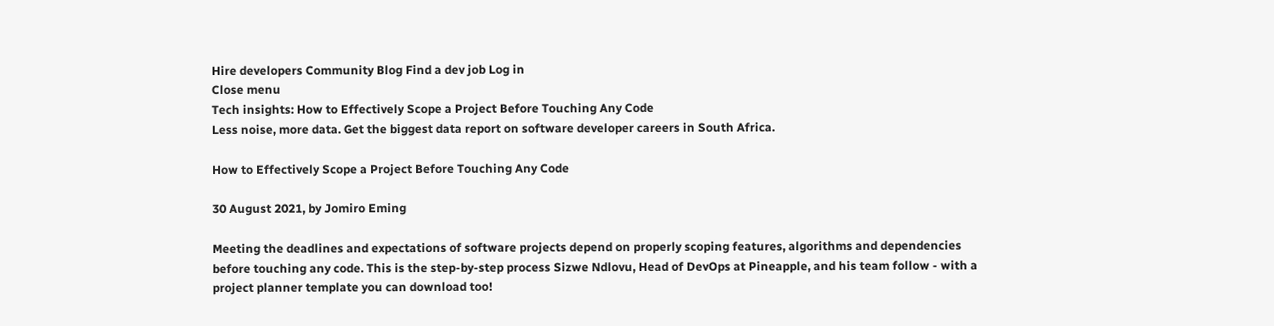Hire developers Community Blog Find a dev job Log in
Close menu
Tech insights: How to Effectively Scope a Project Before Touching Any Code
Less noise, more data. Get the biggest data report on software developer careers in South Africa.

How to Effectively Scope a Project Before Touching Any Code

30 August 2021, by Jomiro Eming

Meeting the deadlines and expectations of software projects depend on properly scoping features, algorithms and dependencies before touching any code. This is the step-by-step process Sizwe Ndlovu, Head of DevOps at Pineapple, and his team follow - with a project planner template you can download too!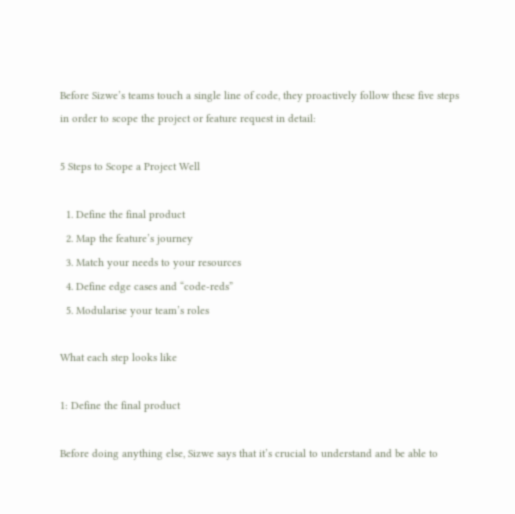Before Sizwe’s teams touch a single line of code, they proactively follow these five steps in order to scope the project or feature request in detail:

5 Steps to Scope a Project Well

  1. Define the final product
  2. Map the feature’s journey
  3. Match your needs to your resources
  4. Define edge cases and “code-reds”
  5. Modularise your team’s roles

What each step looks like

1: Define the final product

Before doing anything else, Sizwe says that it’s crucial to understand and be able to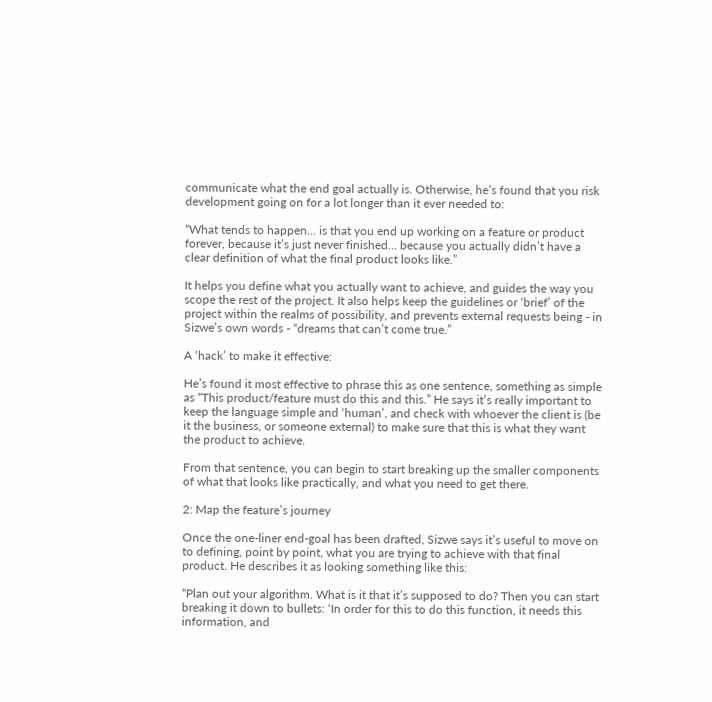communicate what the end goal actually is. Otherwise, he’s found that you risk development going on for a lot longer than it ever needed to:

“What tends to happen… is that you end up working on a feature or product forever, because it’s just never finished… because you actually didn’t have a clear definition of what the final product looks like.”

It helps you define what you actually want to achieve, and guides the way you scope the rest of the project. It also helps keep the guidelines or ‘brief’ of the project within the realms of possibility, and prevents external requests being - in Sizwe’s own words - “dreams that can’t come true.”

A ‘hack’ to make it effective:

He’s found it most effective to phrase this as one sentence, something as simple as “This product/feature must do this and this.” He says it’s really important to keep the language simple and ‘human’, and check with whoever the client is (be it the business, or someone external) to make sure that this is what they want the product to achieve.

From that sentence, you can begin to start breaking up the smaller components of what that looks like practically, and what you need to get there.

2: Map the feature’s journey

Once the one-liner end-goal has been drafted, Sizwe says it’s useful to move on to defining, point by point, what you are trying to achieve with that final product. He describes it as looking something like this:

“Plan out your algorithm. What is it that it’s supposed to do? Then you can start breaking it down to bullets: ‘In order for this to do this function, it needs this information, and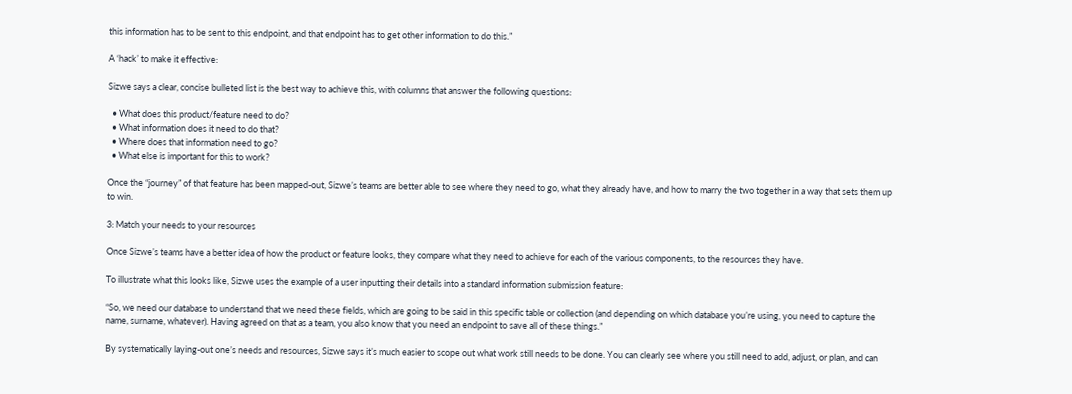this information has to be sent to this endpoint, and that endpoint has to get other information to do this.”

A ‘hack’ to make it effective:

Sizwe says a clear, concise bulleted list is the best way to achieve this, with columns that answer the following questions:

  • What does this product/feature need to do?
  • What information does it need to do that?
  • Where does that information need to go?
  • What else is important for this to work?

Once the “journey” of that feature has been mapped-out, Sizwe’s teams are better able to see where they need to go, what they already have, and how to marry the two together in a way that sets them up to win.

3: Match your needs to your resources

Once Sizwe’s teams have a better idea of how the product or feature looks, they compare what they need to achieve for each of the various components, to the resources they have.

To illustrate what this looks like, Sizwe uses the example of a user inputting their details into a standard information submission feature:

“So, we need our database to understand that we need these fields, which are going to be said in this specific table or collection (and depending on which database you’re using, you need to capture the name, surname, whatever). Having agreed on that as a team, you also know that you need an endpoint to save all of these things.”

By systematically laying-out one’s needs and resources, Sizwe says it’s much easier to scope out what work still needs to be done. You can clearly see where you still need to add, adjust, or plan, and can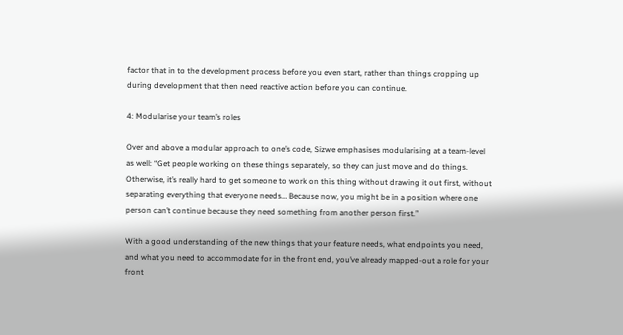factor that in to the development process before you even start, rather than things cropping up during development that then need reactive action before you can continue.

4: Modularise your team’s roles

Over and above a modular approach to one’s code, Sizwe emphasises modularising at a team-level as well: “Get people working on these things separately, so they can just move and do things. Otherwise, it’s really hard to get someone to work on this thing without drawing it out first, without separating everything that everyone needs… Because now, you might be in a position where one person can’t continue because they need something from another person first.”

With a good understanding of the new things that your feature needs, what endpoints you need, and what you need to accommodate for in the front end, you’ve already mapped-out a role for your front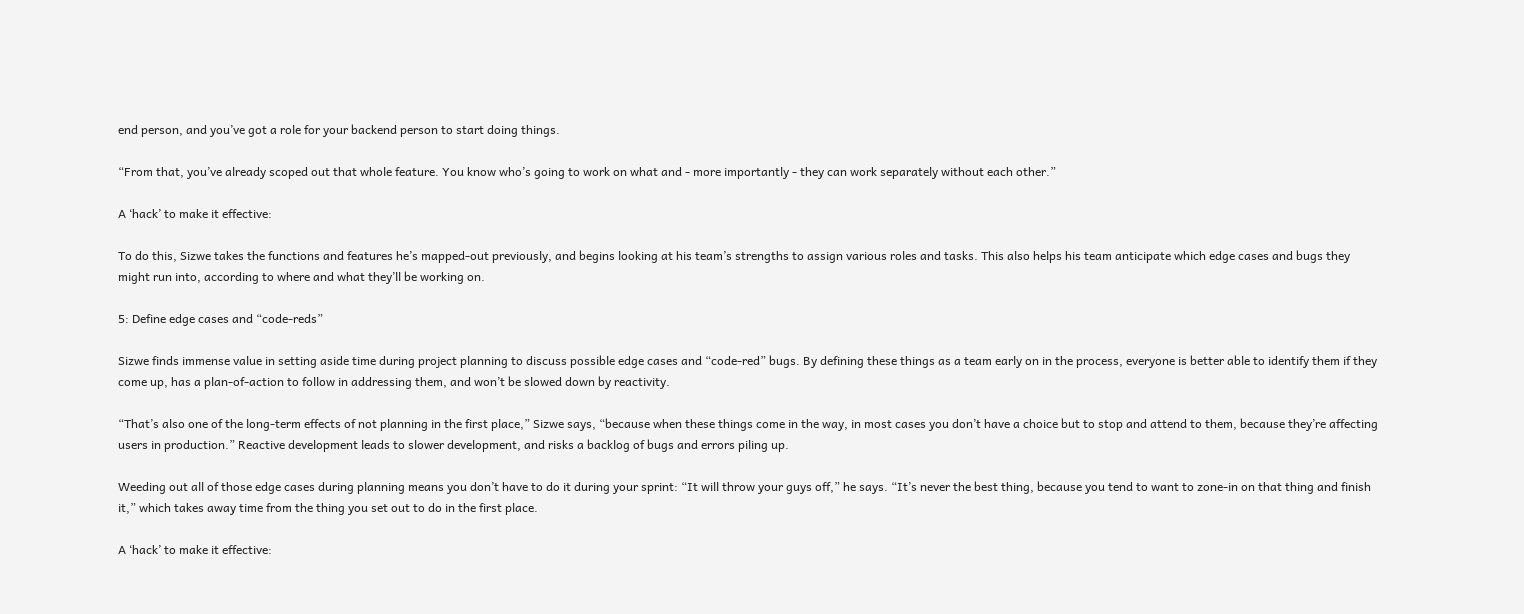end person, and you’ve got a role for your backend person to start doing things.

“From that, you’ve already scoped out that whole feature. You know who’s going to work on what and - more importantly - they can work separately without each other.”

A ‘hack’ to make it effective:

To do this, Sizwe takes the functions and features he’s mapped-out previously, and begins looking at his team’s strengths to assign various roles and tasks. This also helps his team anticipate which edge cases and bugs they might run into, according to where and what they’ll be working on.

5: Define edge cases and “code-reds”

Sizwe finds immense value in setting aside time during project planning to discuss possible edge cases and “code-red” bugs. By defining these things as a team early on in the process, everyone is better able to identify them if they come up, has a plan-of-action to follow in addressing them, and won’t be slowed down by reactivity.

“That’s also one of the long-term effects of not planning in the first place,” Sizwe says, “because when these things come in the way, in most cases you don’t have a choice but to stop and attend to them, because they’re affecting users in production.” Reactive development leads to slower development, and risks a backlog of bugs and errors piling up.

Weeding out all of those edge cases during planning means you don’t have to do it during your sprint: “It will throw your guys off,” he says. “It’s never the best thing, because you tend to want to zone-in on that thing and finish it,” which takes away time from the thing you set out to do in the first place.

A ‘hack’ to make it effective: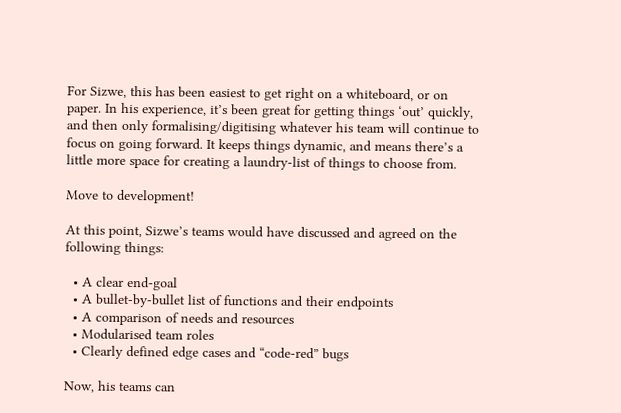For Sizwe, this has been easiest to get right on a whiteboard, or on paper. In his experience, it’s been great for getting things ‘out’ quickly, and then only formalising/digitising whatever his team will continue to focus on going forward. It keeps things dynamic, and means there’s a little more space for creating a laundry-list of things to choose from.

Move to development!

At this point, Sizwe’s teams would have discussed and agreed on the following things:

  • A clear end-goal
  • A bullet-by-bullet list of functions and their endpoints
  • A comparison of needs and resources
  • Modularised team roles
  • Clearly defined edge cases and “code-red” bugs

Now, his teams can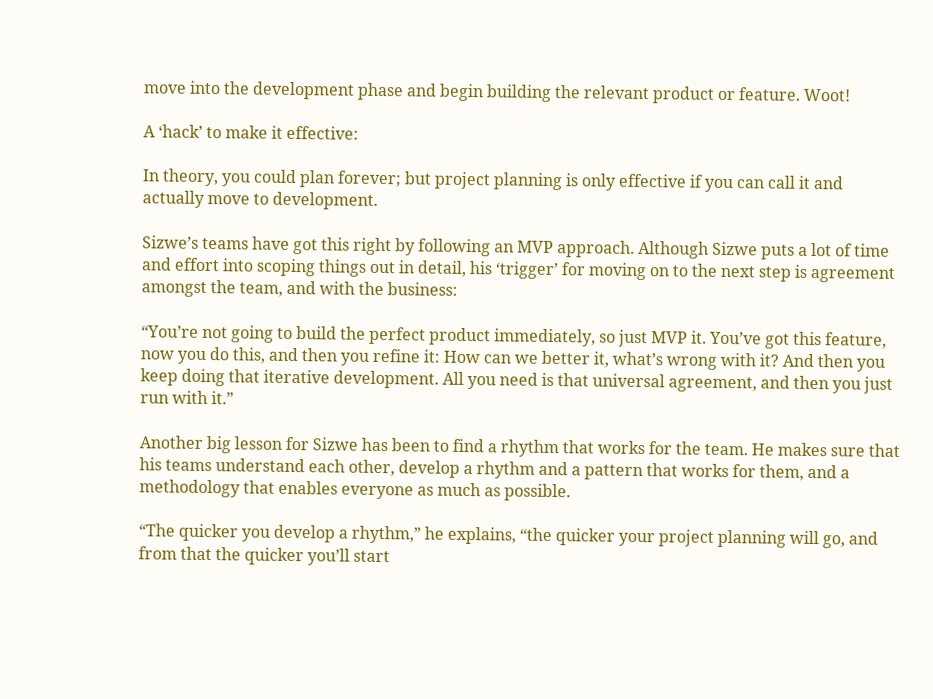move into the development phase and begin building the relevant product or feature. Woot!

A ‘hack’ to make it effective:

In theory, you could plan forever; but project planning is only effective if you can call it and actually move to development.

Sizwe’s teams have got this right by following an MVP approach. Although Sizwe puts a lot of time and effort into scoping things out in detail, his ‘trigger’ for moving on to the next step is agreement amongst the team, and with the business:

“You’re not going to build the perfect product immediately, so just MVP it. You’ve got this feature, now you do this, and then you refine it: How can we better it, what’s wrong with it? And then you keep doing that iterative development. All you need is that universal agreement, and then you just run with it.”

Another big lesson for Sizwe has been to find a rhythm that works for the team. He makes sure that his teams understand each other, develop a rhythm and a pattern that works for them, and a methodology that enables everyone as much as possible.

“The quicker you develop a rhythm,” he explains, “the quicker your project planning will go, and from that the quicker you’ll start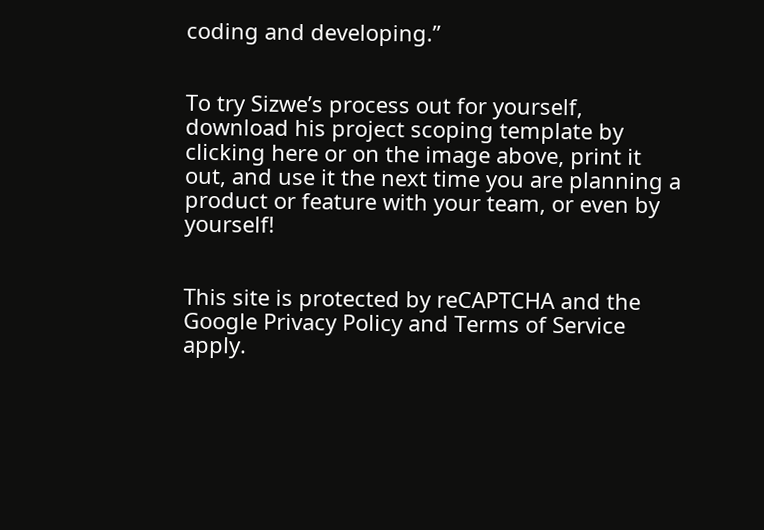coding and developing.”


To try Sizwe’s process out for yourself, download his project scoping template by clicking here or on the image above, print it out, and use it the next time you are planning a product or feature with your team, or even by yourself!


This site is protected by reCAPTCHA and the Google Privacy Policy and Terms of Service apply.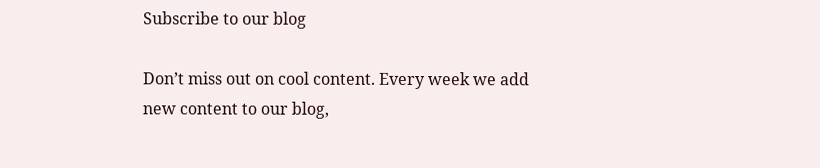Subscribe to our blog

Don’t miss out on cool content. Every week we add new content to our blog,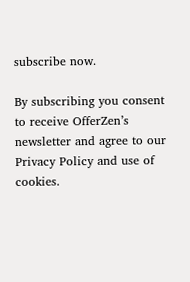subscribe now.

By subscribing you consent to receive OfferZen’s newsletter and agree to our Privacy Policy and use of cookies.